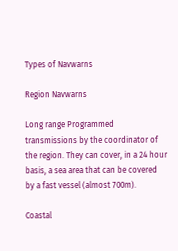Types of Navwarns

Region Navwarns

Long range Programmed transmissions by the coordinator of the region. They can cover, in a 24 hour basis, a sea area that can be covered by a fast vessel (almost 700m).

Coastal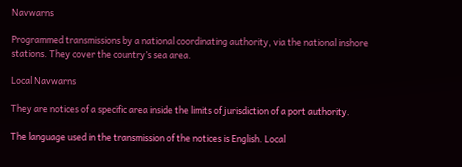Navwarns

Programmed transmissions by a national coordinating authority, via the national inshore stations. They cover the country’s sea area.

Local Navwarns

They are notices of a specific area inside the limits of jurisdiction of a port authority.

The language used in the transmission of the notices is English. Local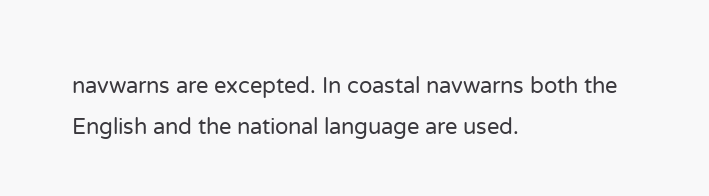navwarns are excepted. In coastal navwarns both the English and the national language are used.